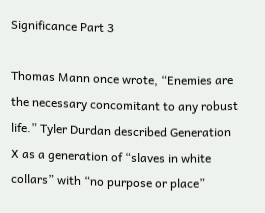Significance Part 3

Thomas Mann once wrote, “Enemies are the necessary concomitant to any robust life.” Tyler Durdan described Generation X as a generation of “slaves in white collars” with “no purpose or place”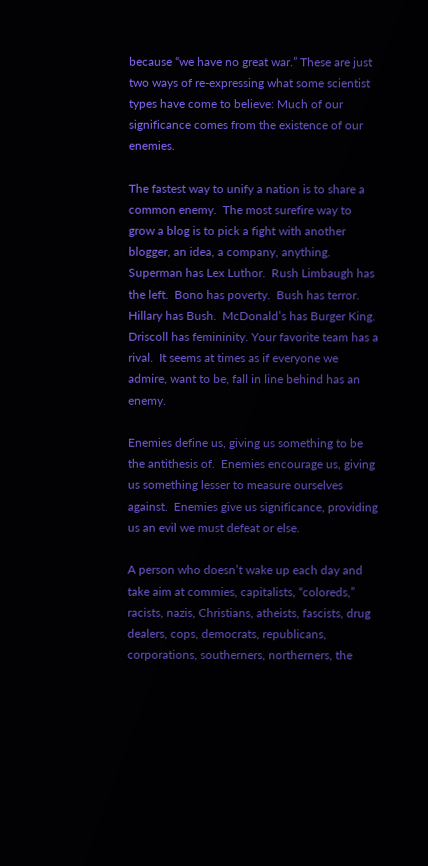because “we have no great war.” These are just two ways of re-expressing what some scientist types have come to believe: Much of our significance comes from the existence of our enemies.

The fastest way to unify a nation is to share a common enemy.  The most surefire way to grow a blog is to pick a fight with another blogger, an idea, a company, anything.  Superman has Lex Luthor.  Rush Limbaugh has the left.  Bono has poverty.  Bush has terror.  Hillary has Bush.  McDonald’s has Burger King.  Driscoll has femininity. Your favorite team has a rival.  It seems at times as if everyone we admire, want to be, fall in line behind has an enemy.

Enemies define us, giving us something to be the antithesis of.  Enemies encourage us, giving us something lesser to measure ourselves against.  Enemies give us significance, providing us an evil we must defeat or else.

A person who doesn’t wake up each day and take aim at commies, capitalists, “coloreds,” racists, nazis, Christians, atheists, fascists, drug dealers, cops, democrats, republicans, corporations, southerners, northerners, the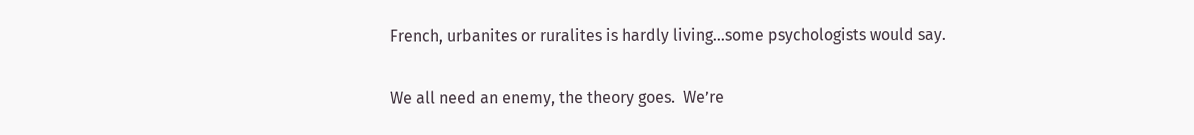French, urbanites or ruralites is hardly living…some psychologists would say.

We all need an enemy, the theory goes.  We’re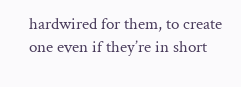hardwired for them, to create one even if they’re in short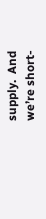supply.  And we’re short-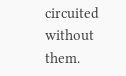circuited without them.